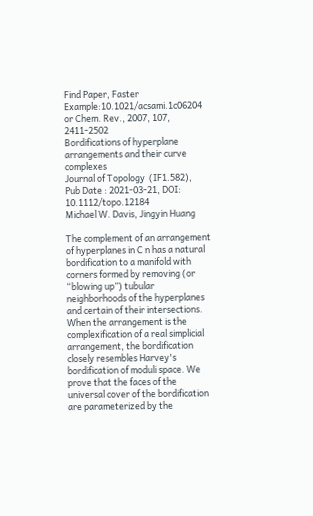Find Paper, Faster
Example:10.1021/acsami.1c06204 or Chem. Rev., 2007, 107, 2411-2502
Bordifications of hyperplane arrangements and their curve complexes
Journal of Topology  (IF1.582),  Pub Date : 2021-03-21, DOI: 10.1112/topo.12184
Michael W. Davis, Jingyin Huang

The complement of an arrangement of hyperplanes in C n has a natural bordification to a manifold with corners formed by removing (or “blowing up”) tubular neighborhoods of the hyperplanes and certain of their intersections. When the arrangement is the complexification of a real simplicial arrangement, the bordification closely resembles Harvey's bordification of moduli space. We prove that the faces of the universal cover of the bordification are parameterized by the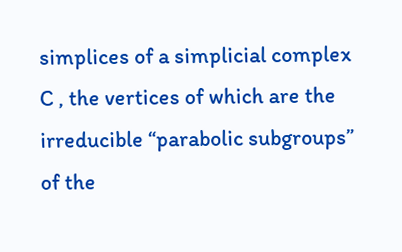simplices of a simplicial complex C , the vertices of which are the irreducible “parabolic subgroups” of the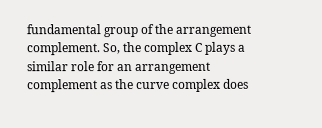fundamental group of the arrangement complement. So, the complex C plays a similar role for an arrangement complement as the curve complex does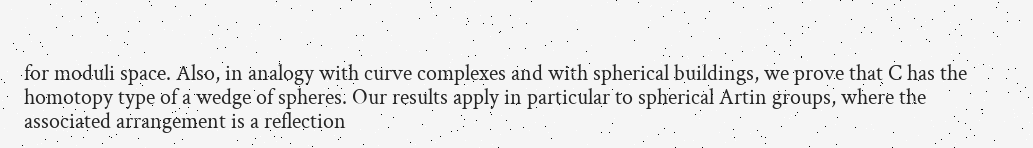for moduli space. Also, in analogy with curve complexes and with spherical buildings, we prove that C has the homotopy type of a wedge of spheres. Our results apply in particular to spherical Artin groups, where the associated arrangement is a reflection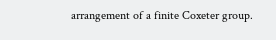arrangement of a finite Coxeter group.